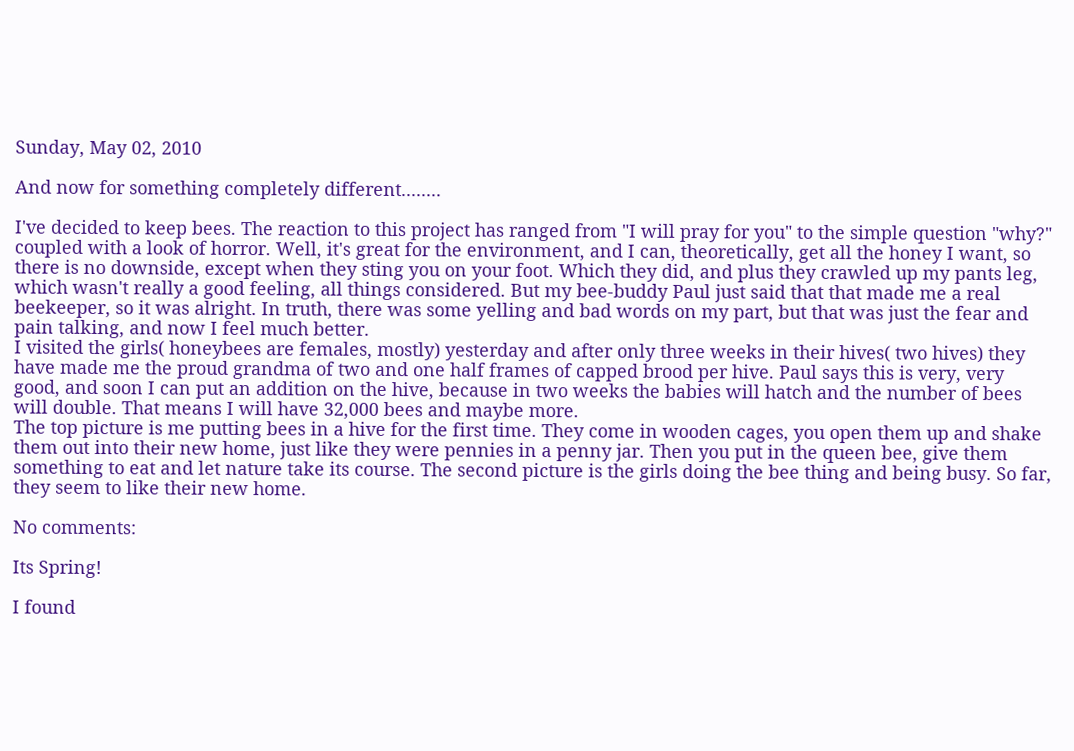Sunday, May 02, 2010

And now for something completely different........

I've decided to keep bees. The reaction to this project has ranged from "I will pray for you" to the simple question "why?" coupled with a look of horror. Well, it's great for the environment, and I can, theoretically, get all the honey I want, so there is no downside, except when they sting you on your foot. Which they did, and plus they crawled up my pants leg, which wasn't really a good feeling, all things considered. But my bee-buddy Paul just said that that made me a real beekeeper, so it was alright. In truth, there was some yelling and bad words on my part, but that was just the fear and pain talking, and now I feel much better.
I visited the girls( honeybees are females, mostly) yesterday and after only three weeks in their hives( two hives) they have made me the proud grandma of two and one half frames of capped brood per hive. Paul says this is very, very good, and soon I can put an addition on the hive, because in two weeks the babies will hatch and the number of bees will double. That means I will have 32,000 bees and maybe more.
The top picture is me putting bees in a hive for the first time. They come in wooden cages, you open them up and shake them out into their new home, just like they were pennies in a penny jar. Then you put in the queen bee, give them something to eat and let nature take its course. The second picture is the girls doing the bee thing and being busy. So far, they seem to like their new home.

No comments:

Its Spring!

I found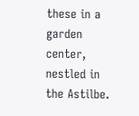these in a garden center, nestled in the Astilbe.